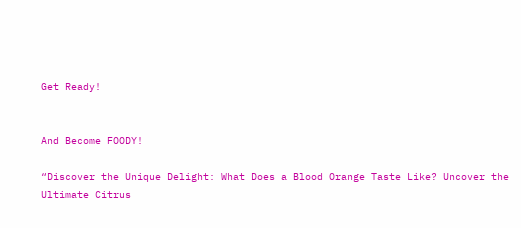Get Ready!


And Become FOODY!

“Discover the Unique Delight: What Does a Blood Orange Taste Like? Uncover the Ultimate Citrus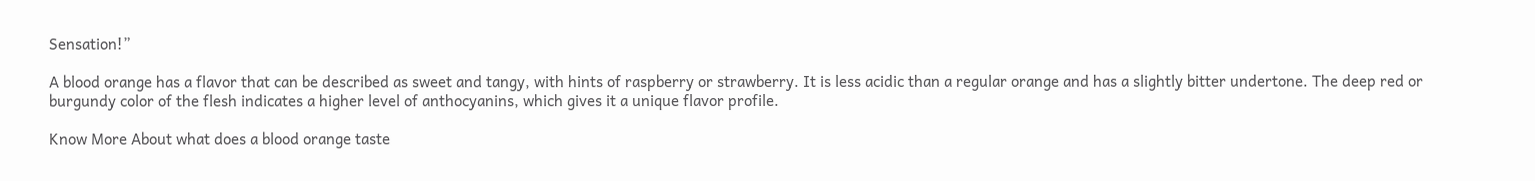Sensation!”

A blood orange has a flavor that can be described as sweet and tangy, with hints of raspberry or strawberry. It is less acidic than a regular orange and has a slightly bitter undertone. The deep red or burgundy color of the flesh indicates a higher level of anthocyanins, which gives it a unique flavor profile.

Know More About what does a blood orange taste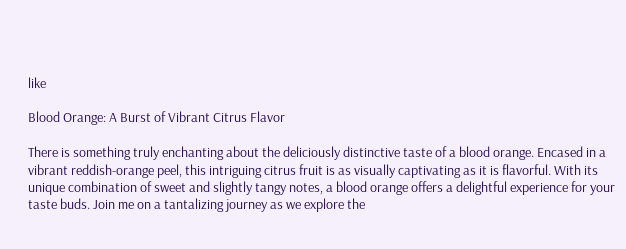like

Blood Orange: A Burst of Vibrant Citrus Flavor

There is something truly enchanting about the deliciously distinctive taste of a blood orange. Encased in a vibrant reddish-orange peel, this intriguing citrus fruit is as visually captivating as it is flavorful. With its unique combination of sweet and slightly tangy notes, a blood orange offers a delightful experience for your taste buds. Join me on a tantalizing journey as we explore the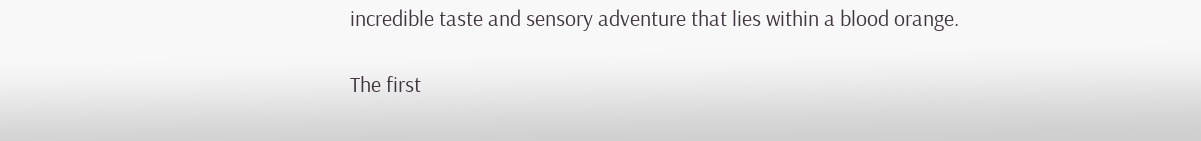incredible taste and sensory adventure that lies within a blood orange.

The first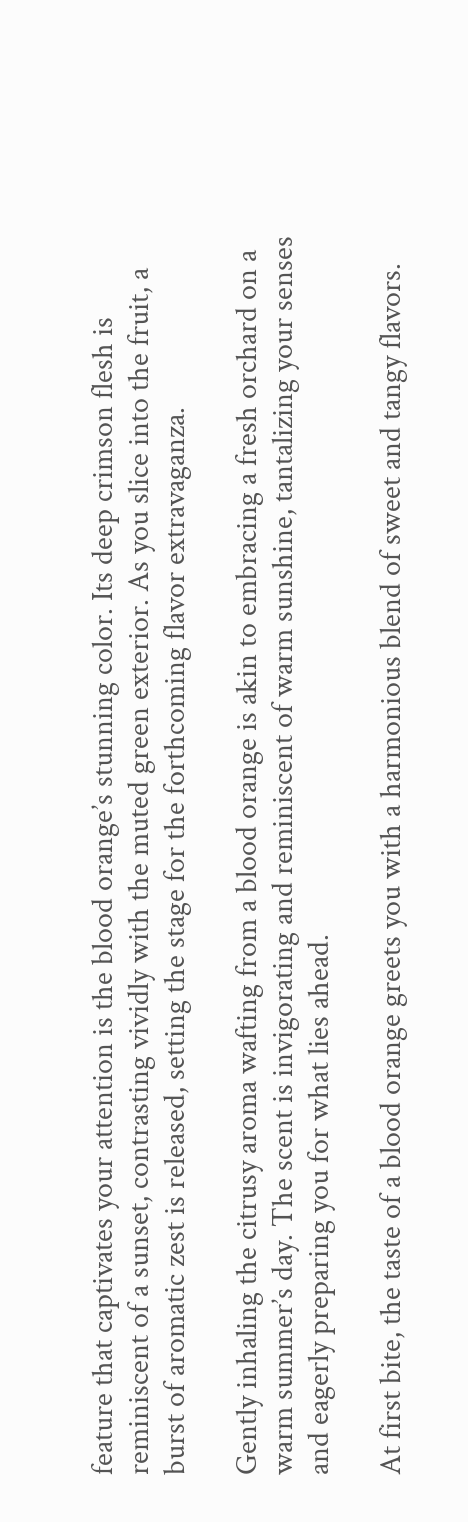feature that captivates your attention is the blood orange’s stunning color. Its deep crimson flesh is reminiscent of a sunset, contrasting vividly with the muted green exterior. As you slice into the fruit, a burst of aromatic zest is released, setting the stage for the forthcoming flavor extravaganza.

Gently inhaling the citrusy aroma wafting from a blood orange is akin to embracing a fresh orchard on a warm summer’s day. The scent is invigorating and reminiscent of warm sunshine, tantalizing your senses and eagerly preparing you for what lies ahead.

At first bite, the taste of a blood orange greets you with a harmonious blend of sweet and tangy flavors.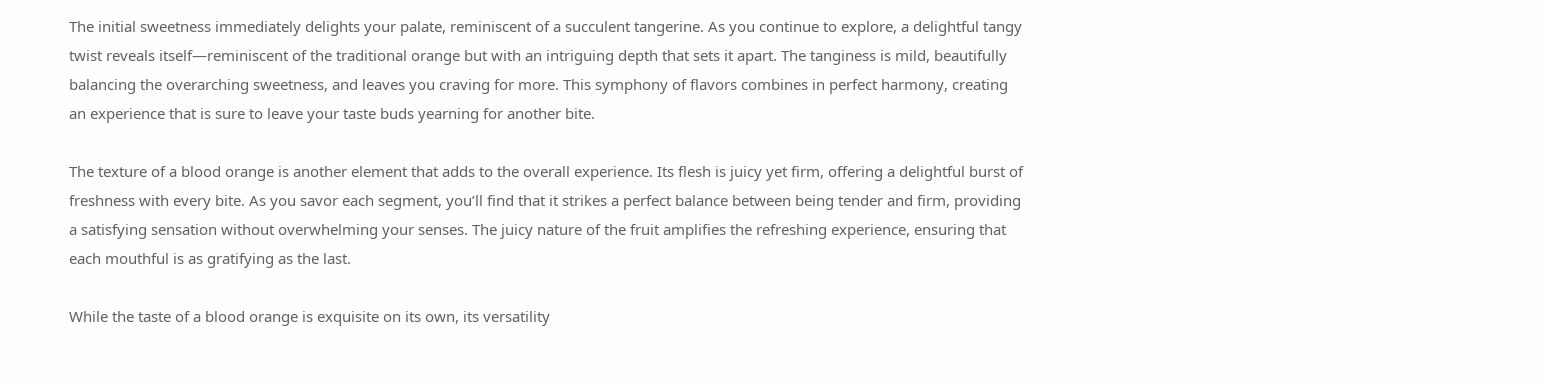The initial sweetness immediately delights your palate, reminiscent of a succulent tangerine. As you continue to explore, a delightful tangy twist reveals itself—reminiscent of the traditional orange but with an intriguing depth that sets it apart. The tanginess is mild, beautifully balancing the overarching sweetness, and leaves you craving for more. This symphony of flavors combines in perfect harmony, creating an experience that is sure to leave your taste buds yearning for another bite.

The texture of a blood orange is another element that adds to the overall experience. Its flesh is juicy yet firm, offering a delightful burst of freshness with every bite. As you savor each segment, you’ll find that it strikes a perfect balance between being tender and firm, providing a satisfying sensation without overwhelming your senses. The juicy nature of the fruit amplifies the refreshing experience, ensuring that each mouthful is as gratifying as the last.

While the taste of a blood orange is exquisite on its own, its versatility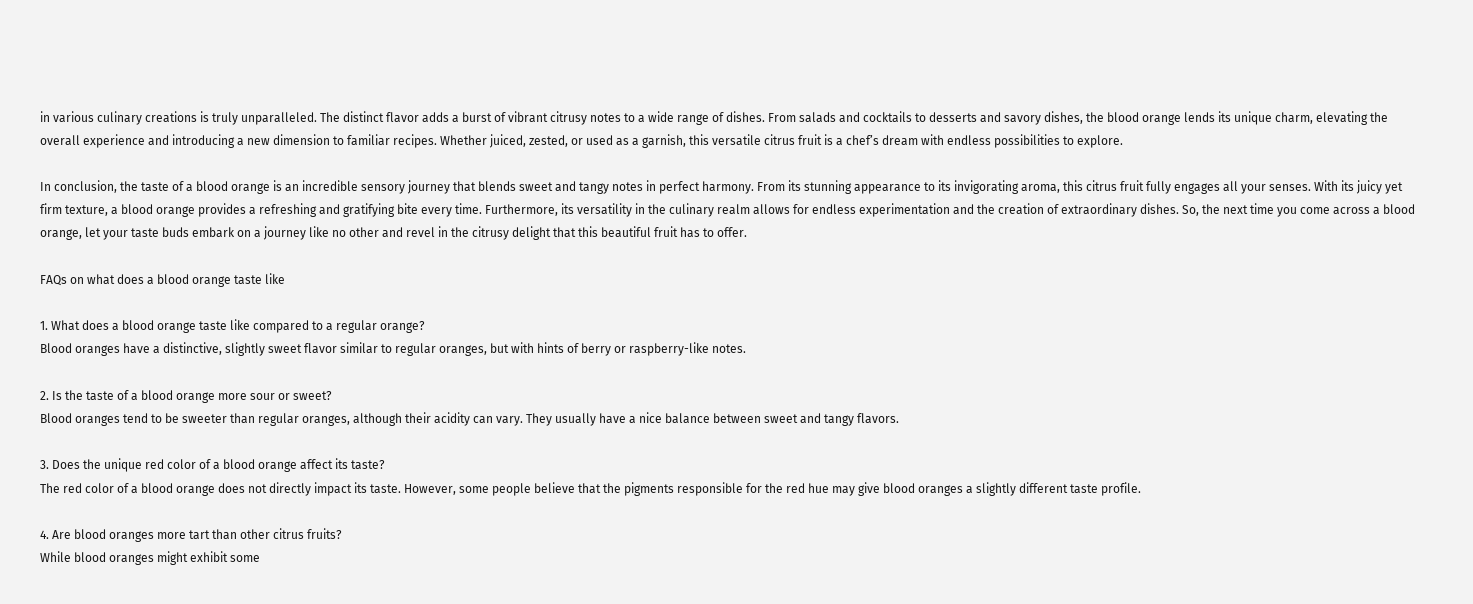in various culinary creations is truly unparalleled. The distinct flavor adds a burst of vibrant citrusy notes to a wide range of dishes. From salads and cocktails to desserts and savory dishes, the blood orange lends its unique charm, elevating the overall experience and introducing a new dimension to familiar recipes. Whether juiced, zested, or used as a garnish, this versatile citrus fruit is a chef’s dream with endless possibilities to explore.

In conclusion, the taste of a blood orange is an incredible sensory journey that blends sweet and tangy notes in perfect harmony. From its stunning appearance to its invigorating aroma, this citrus fruit fully engages all your senses. With its juicy yet firm texture, a blood orange provides a refreshing and gratifying bite every time. Furthermore, its versatility in the culinary realm allows for endless experimentation and the creation of extraordinary dishes. So, the next time you come across a blood orange, let your taste buds embark on a journey like no other and revel in the citrusy delight that this beautiful fruit has to offer.

FAQs on what does a blood orange taste like

1. What does a blood orange taste like compared to a regular orange?
Blood oranges have a distinctive, slightly sweet flavor similar to regular oranges, but with hints of berry or raspberry-like notes.

2. Is the taste of a blood orange more sour or sweet?
Blood oranges tend to be sweeter than regular oranges, although their acidity can vary. They usually have a nice balance between sweet and tangy flavors.

3. Does the unique red color of a blood orange affect its taste?
The red color of a blood orange does not directly impact its taste. However, some people believe that the pigments responsible for the red hue may give blood oranges a slightly different taste profile.

4. Are blood oranges more tart than other citrus fruits?
While blood oranges might exhibit some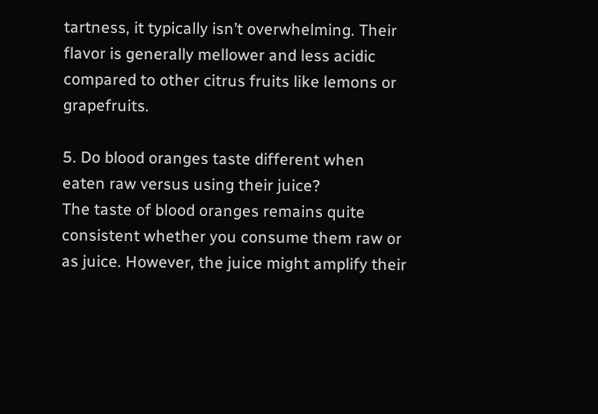tartness, it typically isn’t overwhelming. Their flavor is generally mellower and less acidic compared to other citrus fruits like lemons or grapefruits.

5. Do blood oranges taste different when eaten raw versus using their juice?
The taste of blood oranges remains quite consistent whether you consume them raw or as juice. However, the juice might amplify their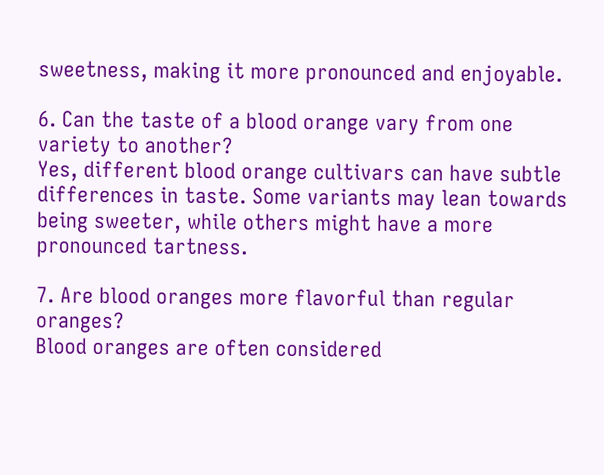sweetness, making it more pronounced and enjoyable.

6. Can the taste of a blood orange vary from one variety to another?
Yes, different blood orange cultivars can have subtle differences in taste. Some variants may lean towards being sweeter, while others might have a more pronounced tartness.

7. Are blood oranges more flavorful than regular oranges?
Blood oranges are often considered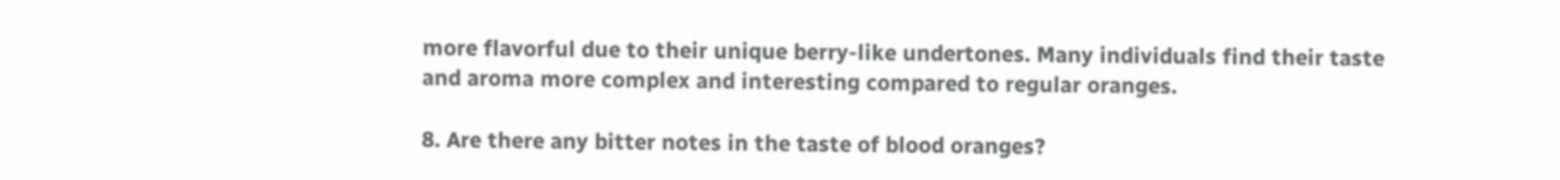more flavorful due to their unique berry-like undertones. Many individuals find their taste and aroma more complex and interesting compared to regular oranges.

8. Are there any bitter notes in the taste of blood oranges?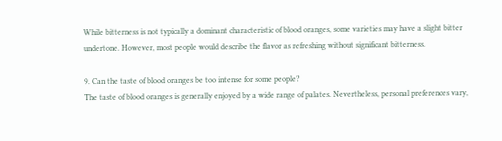While bitterness is not typically a dominant characteristic of blood oranges, some varieties may have a slight bitter undertone. However, most people would describe the flavor as refreshing without significant bitterness.

9. Can the taste of blood oranges be too intense for some people?
The taste of blood oranges is generally enjoyed by a wide range of palates. Nevertheless, personal preferences vary,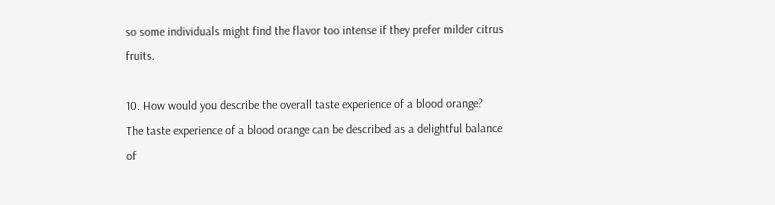so some individuals might find the flavor too intense if they prefer milder citrus fruits.

10. How would you describe the overall taste experience of a blood orange?
The taste experience of a blood orange can be described as a delightful balance of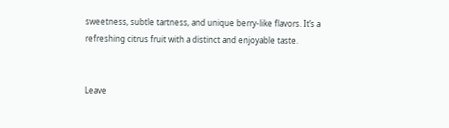sweetness, subtle tartness, and unique berry-like flavors. It’s a refreshing citrus fruit with a distinct and enjoyable taste.


Leave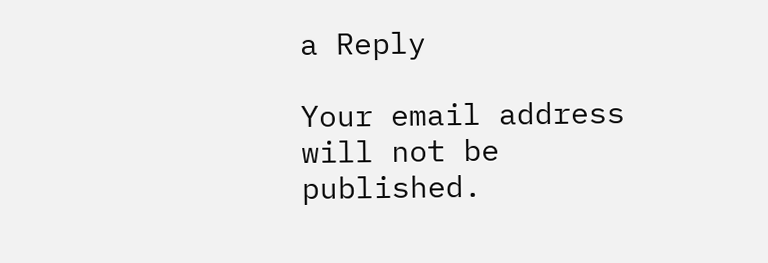a Reply

Your email address will not be published.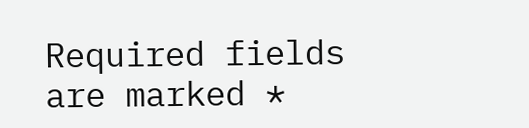Required fields are marked *